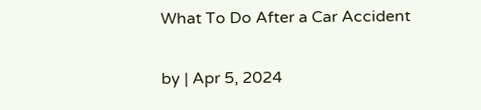What To Do After a Car Accident

by | Apr 5, 2024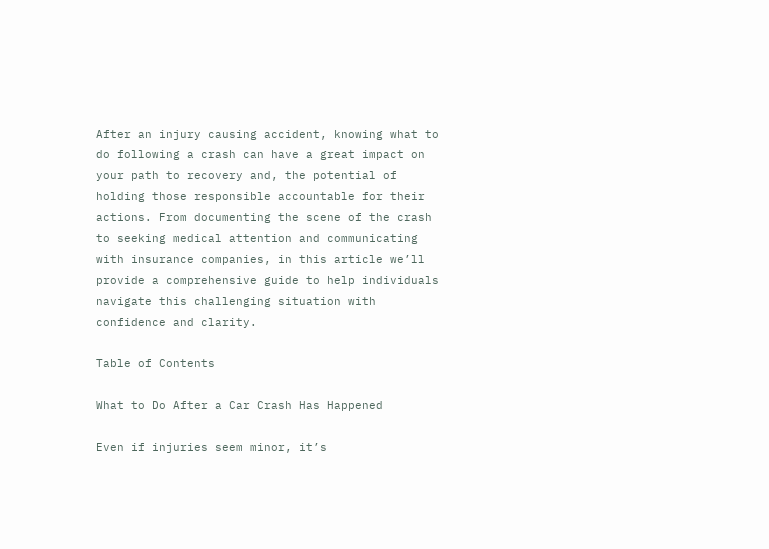After an injury causing accident, knowing what to do following a crash can have a great impact on your path to recovery and, the potential of holding those responsible accountable for their actions. From documenting the scene of the crash to seeking medical attention and communicating with insurance companies, in this article we’ll provide a comprehensive guide to help individuals navigate this challenging situation with confidence and clarity.

Table of Contents

What to Do After a Car Crash Has Happened

Even if injuries seem minor, it’s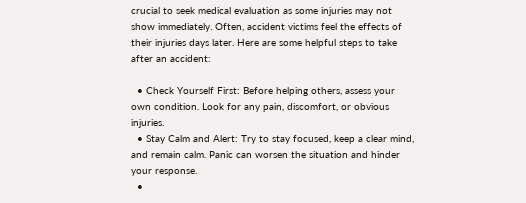crucial to seek medical evaluation as some injuries may not show immediately. Often, accident victims feel the effects of their injuries days later. Here are some helpful steps to take after an accident:

  • Check Yourself First: Before helping others, assess your own condition. Look for any pain, discomfort, or obvious injuries.
  • Stay Calm and Alert: Try to stay focused, keep a clear mind, and remain calm. Panic can worsen the situation and hinder your response.
  •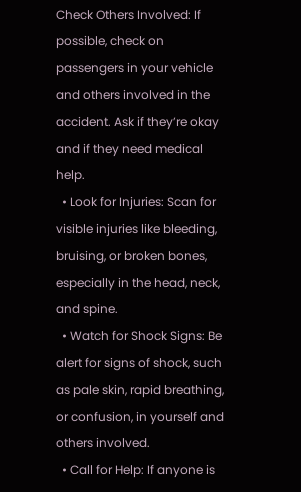Check Others Involved: If possible, check on passengers in your vehicle and others involved in the accident. Ask if they’re okay and if they need medical help.
  • Look for Injuries: Scan for visible injuries like bleeding, bruising, or broken bones, especially in the head, neck, and spine.
  • Watch for Shock Signs: Be alert for signs of shock, such as pale skin, rapid breathing, or confusion, in yourself and others involved.
  • Call for Help: If anyone is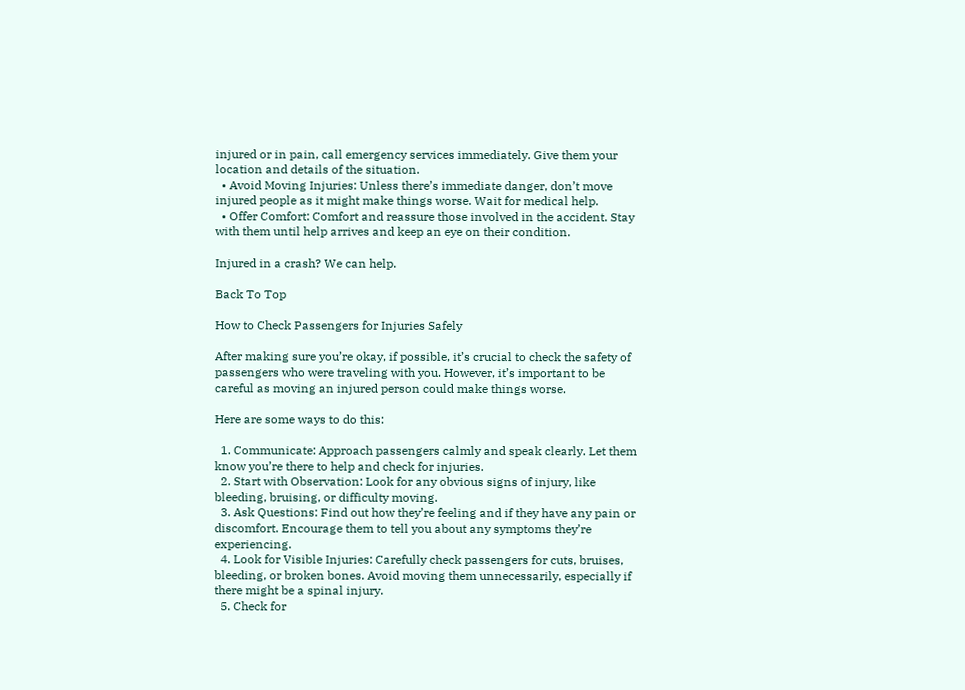injured or in pain, call emergency services immediately. Give them your location and details of the situation.
  • Avoid Moving Injuries: Unless there’s immediate danger, don’t move injured people as it might make things worse. Wait for medical help.
  • Offer Comfort: Comfort and reassure those involved in the accident. Stay with them until help arrives and keep an eye on their condition.

Injured in a crash? We can help.

Back To Top

How to Check Passengers for Injuries Safely

After making sure you’re okay, if possible, it’s crucial to check the safety of passengers who were traveling with you. However, it’s important to be careful as moving an injured person could make things worse.

Here are some ways to do this:

  1. Communicate: Approach passengers calmly and speak clearly. Let them know you’re there to help and check for injuries.
  2. Start with Observation: Look for any obvious signs of injury, like bleeding, bruising, or difficulty moving.
  3. Ask Questions: Find out how they’re feeling and if they have any pain or discomfort. Encourage them to tell you about any symptoms they’re experiencing.
  4. Look for Visible Injuries: Carefully check passengers for cuts, bruises, bleeding, or broken bones. Avoid moving them unnecessarily, especially if there might be a spinal injury.
  5. Check for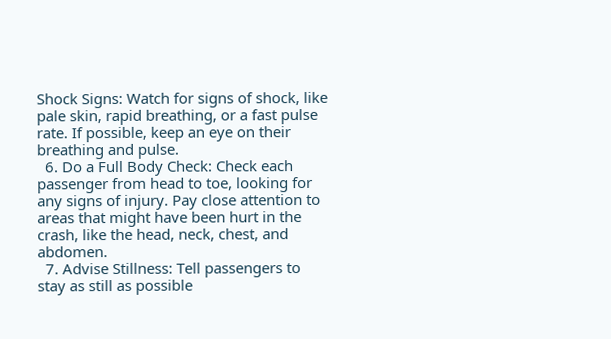Shock Signs: Watch for signs of shock, like pale skin, rapid breathing, or a fast pulse rate. If possible, keep an eye on their breathing and pulse.
  6. Do a Full Body Check: Check each passenger from head to toe, looking for any signs of injury. Pay close attention to areas that might have been hurt in the crash, like the head, neck, chest, and abdomen.
  7. Advise Stillness: Tell passengers to stay as still as possible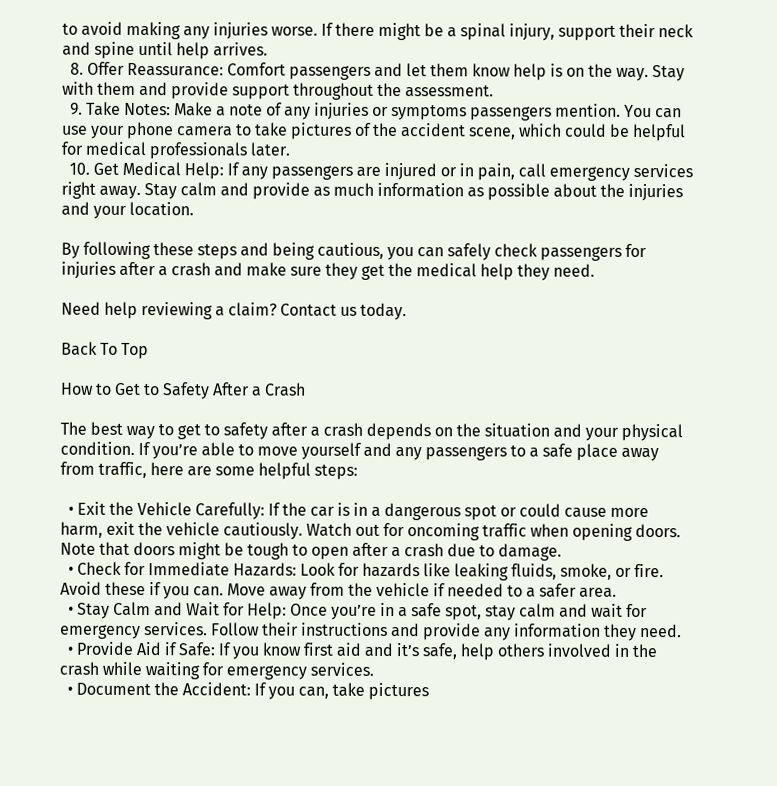to avoid making any injuries worse. If there might be a spinal injury, support their neck and spine until help arrives.
  8. Offer Reassurance: Comfort passengers and let them know help is on the way. Stay with them and provide support throughout the assessment.
  9. Take Notes: Make a note of any injuries or symptoms passengers mention. You can use your phone camera to take pictures of the accident scene, which could be helpful for medical professionals later.
  10. Get Medical Help: If any passengers are injured or in pain, call emergency services right away. Stay calm and provide as much information as possible about the injuries and your location.

By following these steps and being cautious, you can safely check passengers for injuries after a crash and make sure they get the medical help they need.

Need help reviewing a claim? Contact us today.

Back To Top

How to Get to Safety After a Crash

The best way to get to safety after a crash depends on the situation and your physical condition. If you’re able to move yourself and any passengers to a safe place away from traffic, here are some helpful steps:

  • Exit the Vehicle Carefully: If the car is in a dangerous spot or could cause more harm, exit the vehicle cautiously. Watch out for oncoming traffic when opening doors. Note that doors might be tough to open after a crash due to damage.
  • Check for Immediate Hazards: Look for hazards like leaking fluids, smoke, or fire. Avoid these if you can. Move away from the vehicle if needed to a safer area.
  • Stay Calm and Wait for Help: Once you’re in a safe spot, stay calm and wait for emergency services. Follow their instructions and provide any information they need.
  • Provide Aid if Safe: If you know first aid and it’s safe, help others involved in the crash while waiting for emergency services.
  • Document the Accident: If you can, take pictures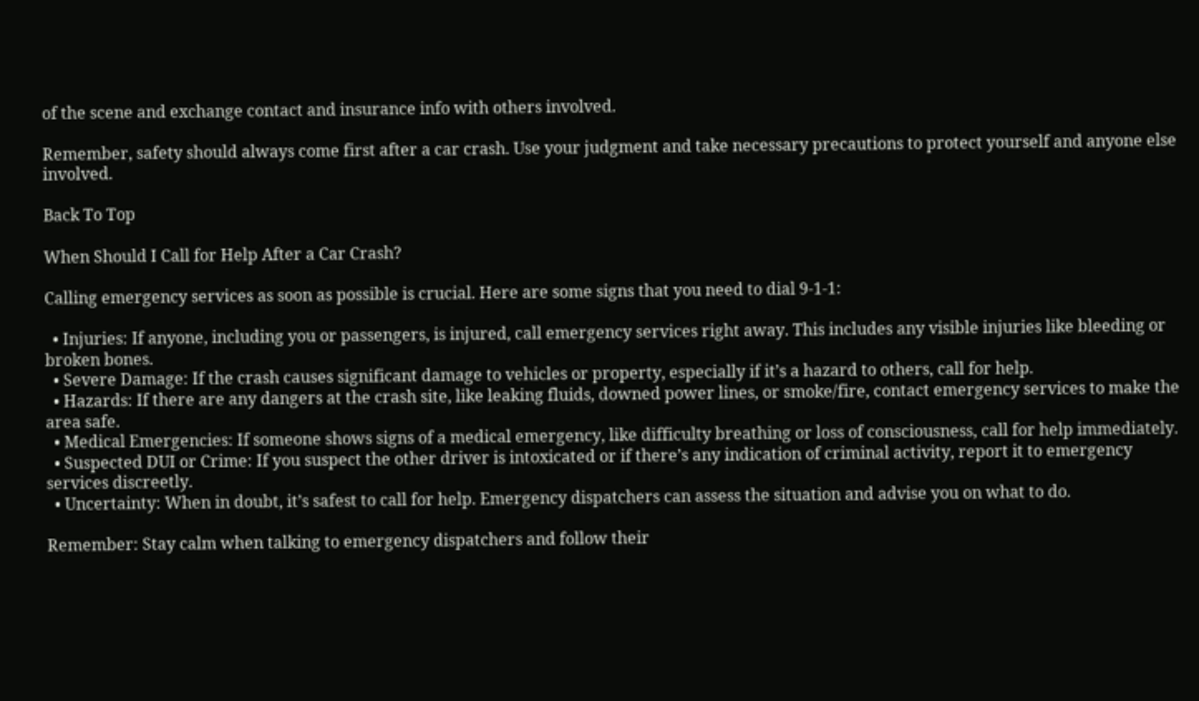of the scene and exchange contact and insurance info with others involved.

Remember, safety should always come first after a car crash. Use your judgment and take necessary precautions to protect yourself and anyone else involved.

Back To Top

When Should I Call for Help After a Car Crash?

Calling emergency services as soon as possible is crucial. Here are some signs that you need to dial 9-1-1:

  • Injuries: If anyone, including you or passengers, is injured, call emergency services right away. This includes any visible injuries like bleeding or broken bones.
  • Severe Damage: If the crash causes significant damage to vehicles or property, especially if it’s a hazard to others, call for help.
  • Hazards: If there are any dangers at the crash site, like leaking fluids, downed power lines, or smoke/fire, contact emergency services to make the area safe.
  • Medical Emergencies: If someone shows signs of a medical emergency, like difficulty breathing or loss of consciousness, call for help immediately.
  • Suspected DUI or Crime: If you suspect the other driver is intoxicated or if there’s any indication of criminal activity, report it to emergency services discreetly.
  • Uncertainty: When in doubt, it’s safest to call for help. Emergency dispatchers can assess the situation and advise you on what to do.

Remember: Stay calm when talking to emergency dispatchers and follow their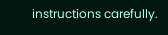instructions carefully.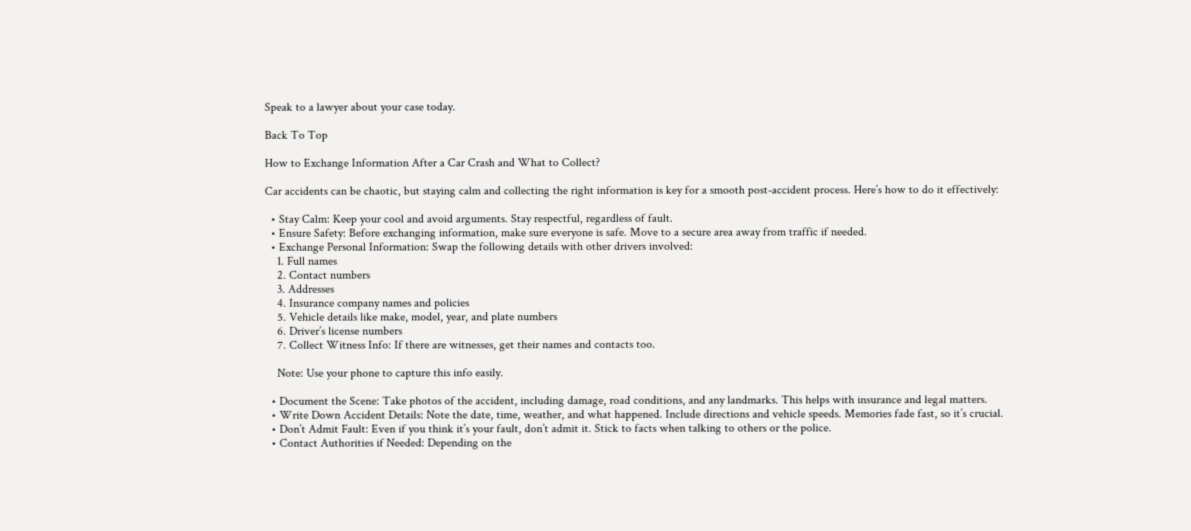Speak to a lawyer about your case today.

Back To Top

How to Exchange Information After a Car Crash and What to Collect?

Car accidents can be chaotic, but staying calm and collecting the right information is key for a smooth post-accident process. Here’s how to do it effectively:

  • Stay Calm: Keep your cool and avoid arguments. Stay respectful, regardless of fault.
  • Ensure Safety: Before exchanging information, make sure everyone is safe. Move to a secure area away from traffic if needed.
  • Exchange Personal Information: Swap the following details with other drivers involved:
    1. Full names
    2. Contact numbers
    3. Addresses
    4. Insurance company names and policies
    5. Vehicle details like make, model, year, and plate numbers
    6. Driver’s license numbers
    7. Collect Witness Info: If there are witnesses, get their names and contacts too.

    Note: Use your phone to capture this info easily.

  • Document the Scene: Take photos of the accident, including damage, road conditions, and any landmarks. This helps with insurance and legal matters.
  • Write Down Accident Details: Note the date, time, weather, and what happened. Include directions and vehicle speeds. Memories fade fast, so it’s crucial.
  • Don’t Admit Fault: Even if you think it’s your fault, don’t admit it. Stick to facts when talking to others or the police.
  • Contact Authorities if Needed: Depending on the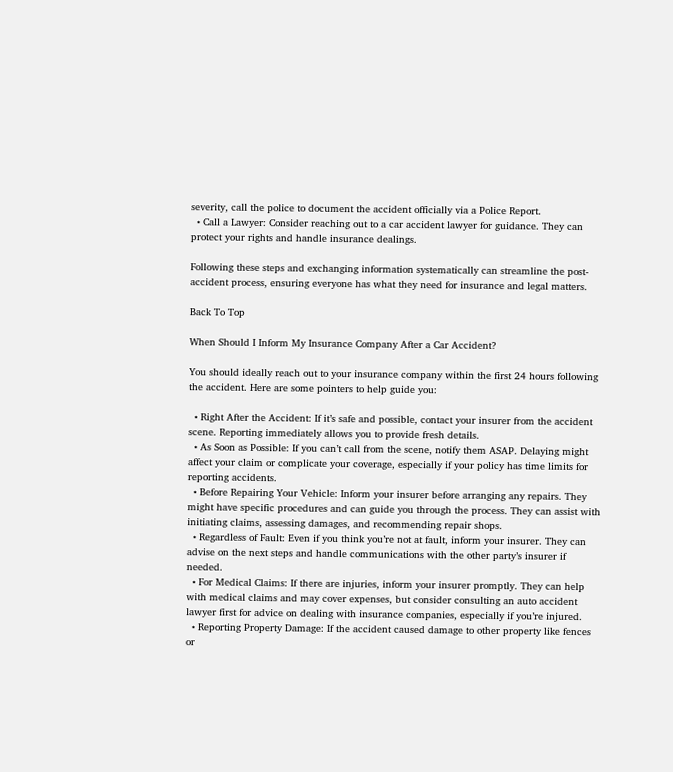severity, call the police to document the accident officially via a Police Report.
  • Call a Lawyer: Consider reaching out to a car accident lawyer for guidance. They can protect your rights and handle insurance dealings.

Following these steps and exchanging information systematically can streamline the post-accident process, ensuring everyone has what they need for insurance and legal matters.

Back To Top

When Should I Inform My Insurance Company After a Car Accident?

You should ideally reach out to your insurance company within the first 24 hours following the accident. Here are some pointers to help guide you:

  • Right After the Accident: If it’s safe and possible, contact your insurer from the accident scene. Reporting immediately allows you to provide fresh details.
  • As Soon as Possible: If you can’t call from the scene, notify them ASAP. Delaying might affect your claim or complicate your coverage, especially if your policy has time limits for reporting accidents.
  • Before Repairing Your Vehicle: Inform your insurer before arranging any repairs. They might have specific procedures and can guide you through the process. They can assist with initiating claims, assessing damages, and recommending repair shops.
  • Regardless of Fault: Even if you think you’re not at fault, inform your insurer. They can advise on the next steps and handle communications with the other party’s insurer if needed.
  • For Medical Claims: If there are injuries, inform your insurer promptly. They can help with medical claims and may cover expenses, but consider consulting an auto accident lawyer first for advice on dealing with insurance companies, especially if you’re injured.
  • Reporting Property Damage: If the accident caused damage to other property like fences or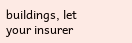buildings, let your insurer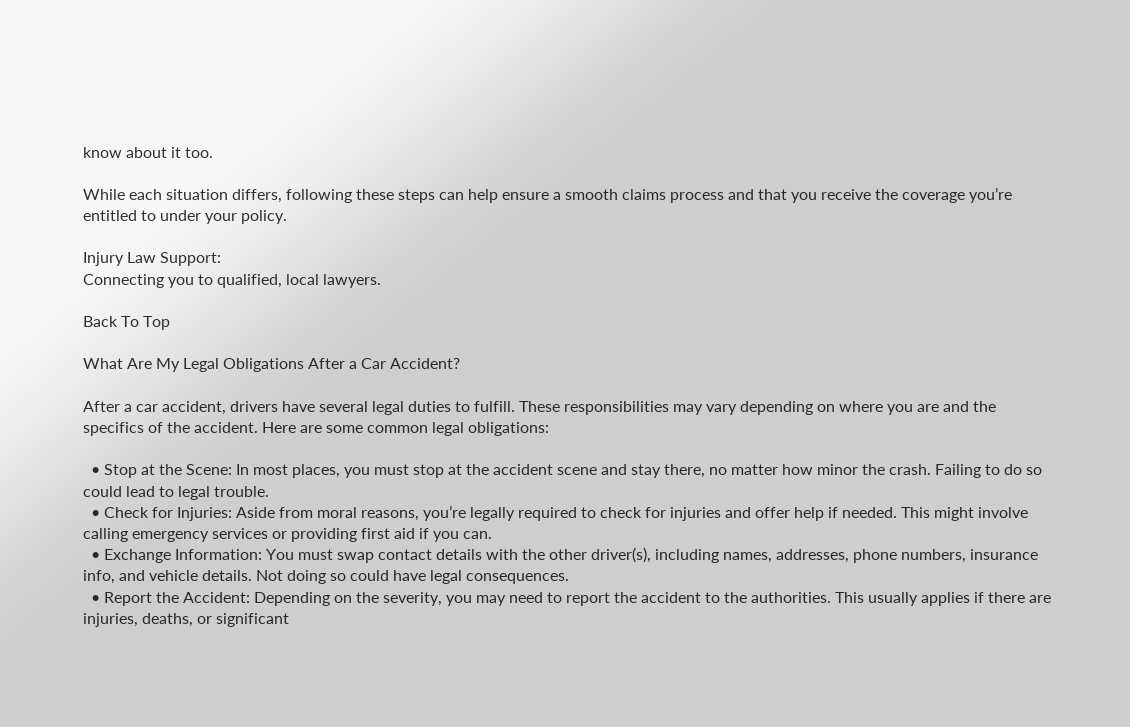know about it too.

While each situation differs, following these steps can help ensure a smooth claims process and that you receive the coverage you’re entitled to under your policy.

Injury Law Support:
Connecting you to qualified, local lawyers.

Back To Top

What Are My Legal Obligations After a Car Accident?

After a car accident, drivers have several legal duties to fulfill. These responsibilities may vary depending on where you are and the specifics of the accident. Here are some common legal obligations:

  • Stop at the Scene: In most places, you must stop at the accident scene and stay there, no matter how minor the crash. Failing to do so could lead to legal trouble.
  • Check for Injuries: Aside from moral reasons, you’re legally required to check for injuries and offer help if needed. This might involve calling emergency services or providing first aid if you can.
  • Exchange Information: You must swap contact details with the other driver(s), including names, addresses, phone numbers, insurance info, and vehicle details. Not doing so could have legal consequences.
  • Report the Accident: Depending on the severity, you may need to report the accident to the authorities. This usually applies if there are injuries, deaths, or significant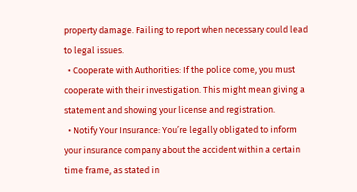property damage. Failing to report when necessary could lead to legal issues.
  • Cooperate with Authorities: If the police come, you must cooperate with their investigation. This might mean giving a statement and showing your license and registration.
  • Notify Your Insurance: You’re legally obligated to inform your insurance company about the accident within a certain time frame, as stated in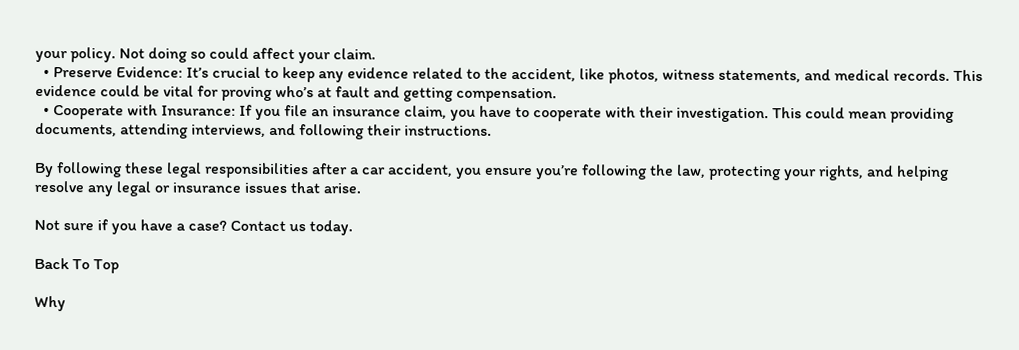your policy. Not doing so could affect your claim.
  • Preserve Evidence: It’s crucial to keep any evidence related to the accident, like photos, witness statements, and medical records. This evidence could be vital for proving who’s at fault and getting compensation.
  • Cooperate with Insurance: If you file an insurance claim, you have to cooperate with their investigation. This could mean providing documents, attending interviews, and following their instructions.

By following these legal responsibilities after a car accident, you ensure you’re following the law, protecting your rights, and helping resolve any legal or insurance issues that arise.

Not sure if you have a case? Contact us today.

Back To Top

Why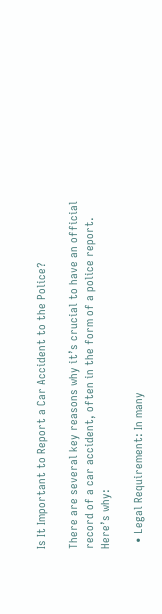Is It Important to Report a Car Accident to the Police?

There are several key reasons why it’s crucial to have an official record of a car accident, often in the form of a police report. Here’s why:

  • Legal Requirement: In many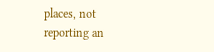places, not reporting an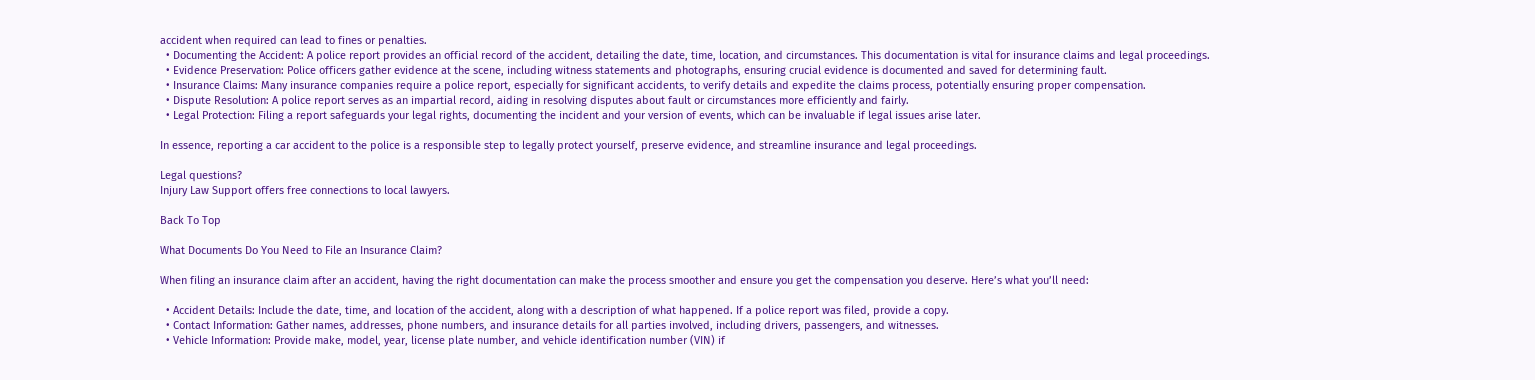accident when required can lead to fines or penalties.
  • Documenting the Accident: A police report provides an official record of the accident, detailing the date, time, location, and circumstances. This documentation is vital for insurance claims and legal proceedings.
  • Evidence Preservation: Police officers gather evidence at the scene, including witness statements and photographs, ensuring crucial evidence is documented and saved for determining fault.
  • Insurance Claims: Many insurance companies require a police report, especially for significant accidents, to verify details and expedite the claims process, potentially ensuring proper compensation.
  • Dispute Resolution: A police report serves as an impartial record, aiding in resolving disputes about fault or circumstances more efficiently and fairly.
  • Legal Protection: Filing a report safeguards your legal rights, documenting the incident and your version of events, which can be invaluable if legal issues arise later.

In essence, reporting a car accident to the police is a responsible step to legally protect yourself, preserve evidence, and streamline insurance and legal proceedings.

Legal questions?
Injury Law Support offers free connections to local lawyers.

Back To Top

What Documents Do You Need to File an Insurance Claim?

When filing an insurance claim after an accident, having the right documentation can make the process smoother and ensure you get the compensation you deserve. Here’s what you’ll need:

  • Accident Details: Include the date, time, and location of the accident, along with a description of what happened. If a police report was filed, provide a copy.
  • Contact Information: Gather names, addresses, phone numbers, and insurance details for all parties involved, including drivers, passengers, and witnesses.
  • Vehicle Information: Provide make, model, year, license plate number, and vehicle identification number (VIN) if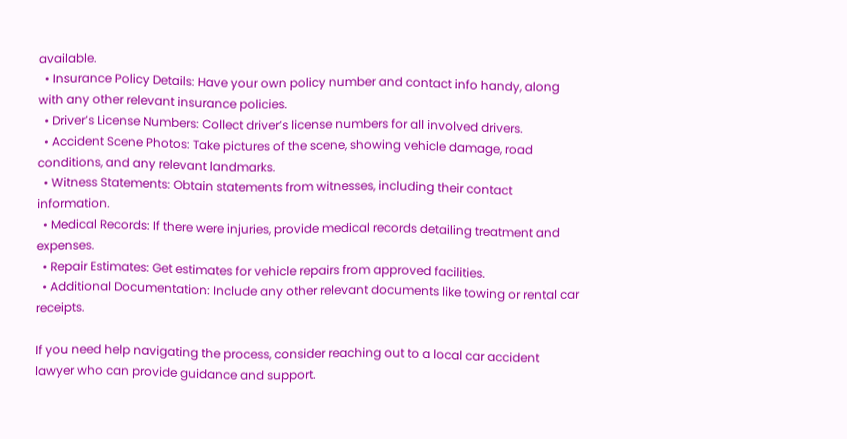available.
  • Insurance Policy Details: Have your own policy number and contact info handy, along with any other relevant insurance policies.
  • Driver’s License Numbers: Collect driver’s license numbers for all involved drivers.
  • Accident Scene Photos: Take pictures of the scene, showing vehicle damage, road conditions, and any relevant landmarks.
  • Witness Statements: Obtain statements from witnesses, including their contact information.
  • Medical Records: If there were injuries, provide medical records detailing treatment and expenses.
  • Repair Estimates: Get estimates for vehicle repairs from approved facilities.
  • Additional Documentation: Include any other relevant documents like towing or rental car receipts.

If you need help navigating the process, consider reaching out to a local car accident lawyer who can provide guidance and support.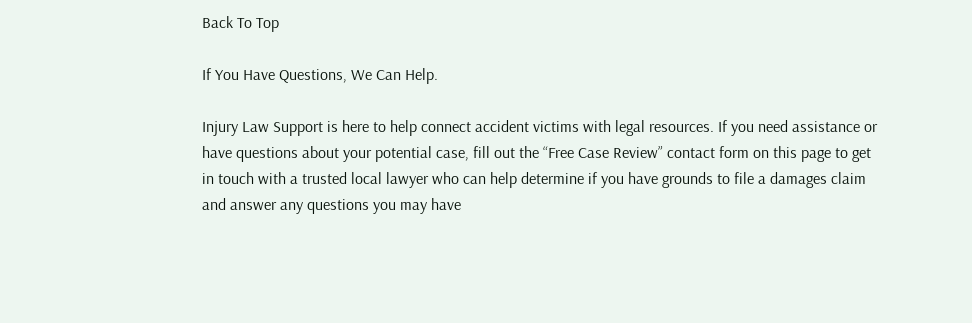Back To Top

If You Have Questions, We Can Help.

Injury Law Support is here to help connect accident victims with legal resources. If you need assistance or have questions about your potential case, fill out the “Free Case Review” contact form on this page to get in touch with a trusted local lawyer who can help determine if you have grounds to file a damages claim and answer any questions you may have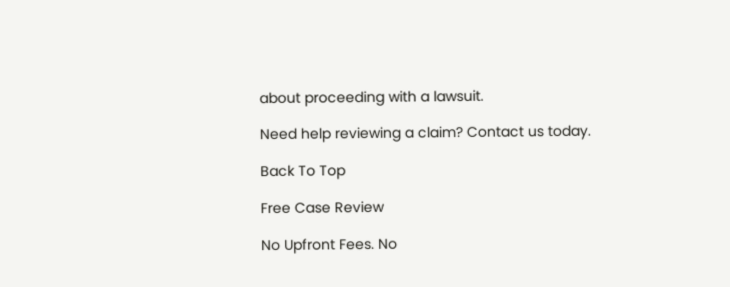about proceeding with a lawsuit.

Need help reviewing a claim? Contact us today.

Back To Top

Free Case Review

No Upfront Fees. No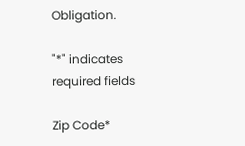Obligation.

"*" indicates required fields

Zip Code*